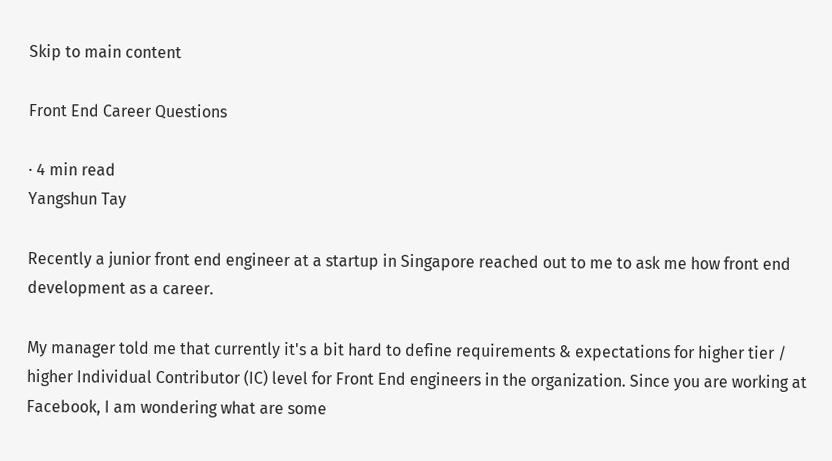Skip to main content

Front End Career Questions

· 4 min read
Yangshun Tay

Recently a junior front end engineer at a startup in Singapore reached out to me to ask me how front end development as a career.

My manager told me that currently it's a bit hard to define requirements & expectations for higher tier / higher Individual Contributor (IC) level for Front End engineers in the organization. Since you are working at Facebook, I am wondering what are some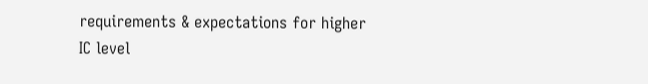requirements & expectations for higher IC level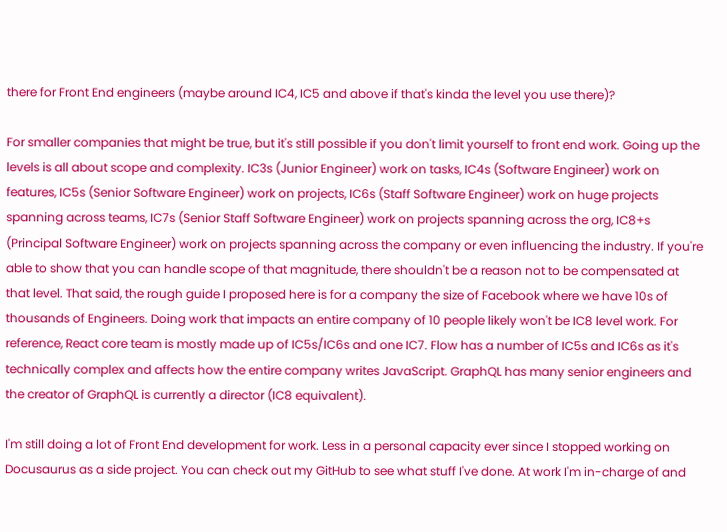there for Front End engineers (maybe around IC4, IC5 and above if that's kinda the level you use there)?

For smaller companies that might be true, but it's still possible if you don't limit yourself to front end work. Going up the levels is all about scope and complexity. IC3s (Junior Engineer) work on tasks, IC4s (Software Engineer) work on features, IC5s (Senior Software Engineer) work on projects, IC6s (Staff Software Engineer) work on huge projects spanning across teams, IC7s (Senior Staff Software Engineer) work on projects spanning across the org, IC8+s (Principal Software Engineer) work on projects spanning across the company or even influencing the industry. If you're able to show that you can handle scope of that magnitude, there shouldn't be a reason not to be compensated at that level. That said, the rough guide I proposed here is for a company the size of Facebook where we have 10s of thousands of Engineers. Doing work that impacts an entire company of 10 people likely won't be IC8 level work. For reference, React core team is mostly made up of IC5s/IC6s and one IC7. Flow has a number of IC5s and IC6s as it's technically complex and affects how the entire company writes JavaScript. GraphQL has many senior engineers and the creator of GraphQL is currently a director (IC8 equivalent).

I'm still doing a lot of Front End development for work. Less in a personal capacity ever since I stopped working on Docusaurus as a side project. You can check out my GitHub to see what stuff I've done. At work I'm in-charge of and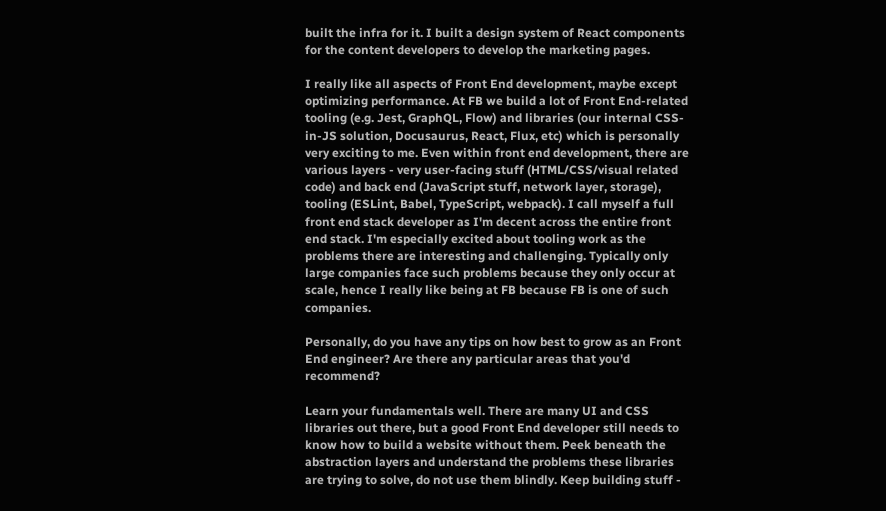built the infra for it. I built a design system of React components for the content developers to develop the marketing pages.

I really like all aspects of Front End development, maybe except optimizing performance. At FB we build a lot of Front End-related tooling (e.g. Jest, GraphQL, Flow) and libraries (our internal CSS-in-JS solution, Docusaurus, React, Flux, etc) which is personally very exciting to me. Even within front end development, there are various layers - very user-facing stuff (HTML/CSS/visual related code) and back end (JavaScript stuff, network layer, storage), tooling (ESLint, Babel, TypeScript, webpack). I call myself a full front end stack developer as I'm decent across the entire front end stack. I'm especially excited about tooling work as the problems there are interesting and challenging. Typically only large companies face such problems because they only occur at scale, hence I really like being at FB because FB is one of such companies.

Personally, do you have any tips on how best to grow as an Front End engineer? Are there any particular areas that you'd recommend?

Learn your fundamentals well. There are many UI and CSS libraries out there, but a good Front End developer still needs to know how to build a website without them. Peek beneath the abstraction layers and understand the problems these libraries are trying to solve, do not use them blindly. Keep building stuff -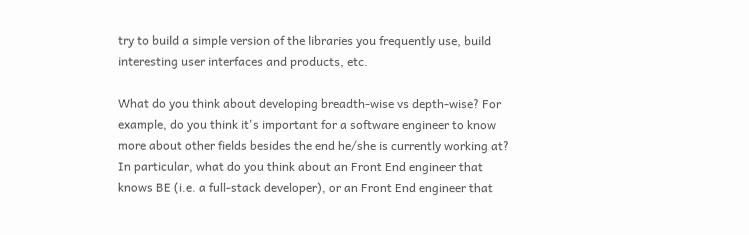try to build a simple version of the libraries you frequently use, build interesting user interfaces and products, etc.

What do you think about developing breadth-wise vs depth-wise? For example, do you think it's important for a software engineer to know more about other fields besides the end he/she is currently working at? In particular, what do you think about an Front End engineer that knows BE (i.e. a full-stack developer), or an Front End engineer that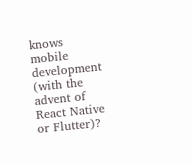knows mobile development (with the advent of React Native or Flutter)?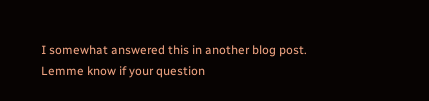I somewhat answered this in another blog post. Lemme know if your question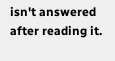isn't answered after reading it.